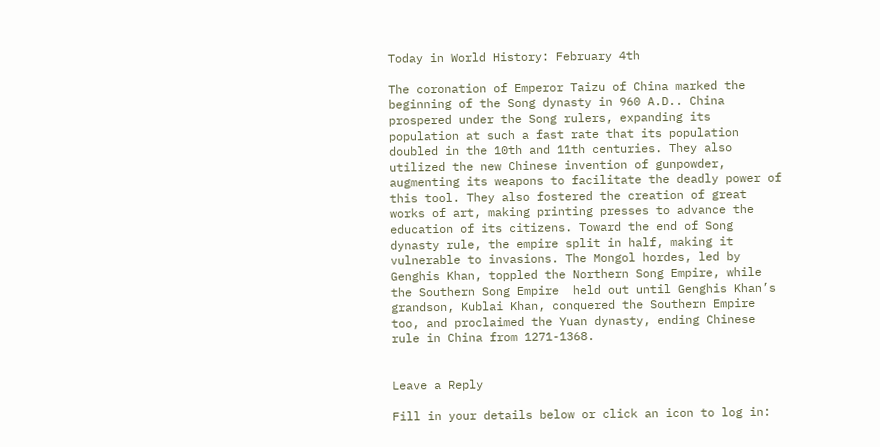Today in World History: February 4th

The coronation of Emperor Taizu of China marked the beginning of the Song dynasty in 960 A.D.. China prospered under the Song rulers, expanding its population at such a fast rate that its population doubled in the 10th and 11th centuries. They also utilized the new Chinese invention of gunpowder, augmenting its weapons to facilitate the deadly power of this tool. They also fostered the creation of great works of art, making printing presses to advance the education of its citizens. Toward the end of Song dynasty rule, the empire split in half, making it vulnerable to invasions. The Mongol hordes, led by Genghis Khan, toppled the Northern Song Empire, while the Southern Song Empire  held out until Genghis Khan’s grandson, Kublai Khan, conquered the Southern Empire too, and proclaimed the Yuan dynasty, ending Chinese rule in China from 1271-1368.


Leave a Reply

Fill in your details below or click an icon to log in: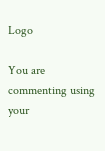Logo

You are commenting using your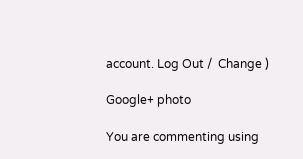account. Log Out /  Change )

Google+ photo

You are commenting using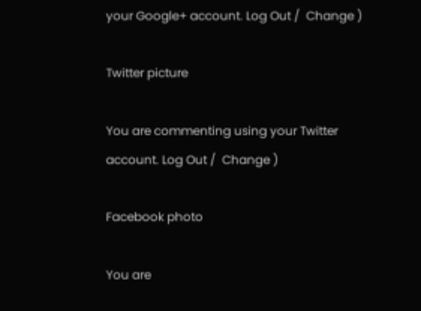your Google+ account. Log Out /  Change )

Twitter picture

You are commenting using your Twitter account. Log Out /  Change )

Facebook photo

You are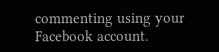commenting using your Facebook account.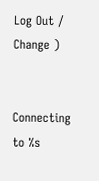Log Out /  Change )


Connecting to %s